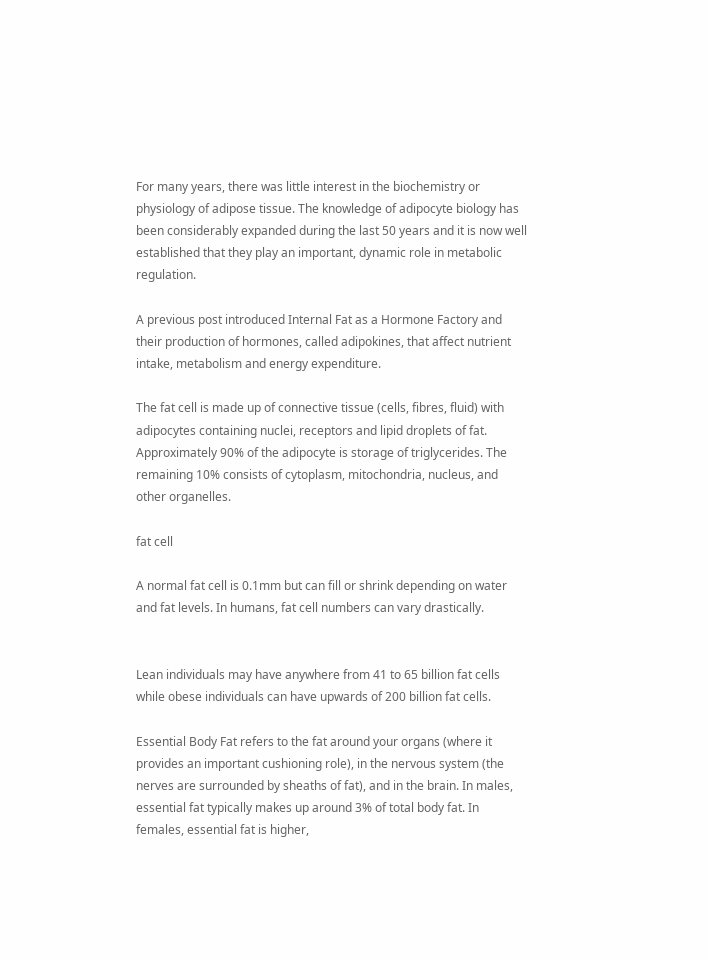For many years, there was little interest in the biochemistry or physiology of adipose tissue. The knowledge of adipocyte biology has been considerably expanded during the last 50 years and it is now well established that they play an important, dynamic role in metabolic regulation.

A previous post introduced Internal Fat as a Hormone Factory and their production of hormones, called adipokines, that affect nutrient intake, metabolism and energy expenditure.

The fat cell is made up of connective tissue (cells, fibres, fluid) with adipocytes containing nuclei, receptors and lipid droplets of fat. Approximately 90% of the adipocyte is storage of triglycerides. The remaining 10% consists of cytoplasm, mitochondria, nucleus, and other organelles.

fat cell

A normal fat cell is 0.1mm but can fill or shrink depending on water and fat levels. In humans, fat cell numbers can vary drastically.


Lean individuals may have anywhere from 41 to 65 billion fat cells while obese individuals can have upwards of 200 billion fat cells.

Essential Body Fat refers to the fat around your organs (where it provides an important cushioning role), in the nervous system (the nerves are surrounded by sheaths of fat), and in the brain. In males, essential fat typically makes up around 3% of total body fat. In females, essential fat is higher,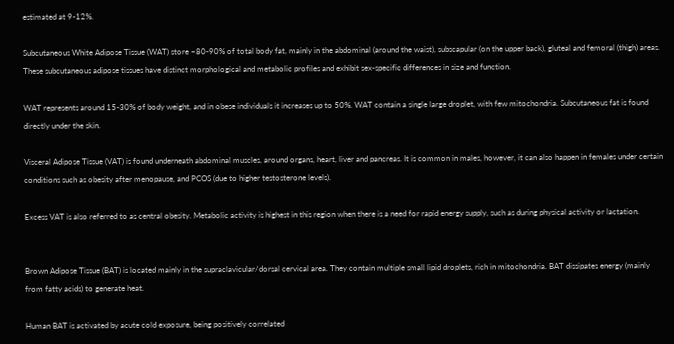estimated at 9-12%.

Subcutaneous White Adipose Tissue (WAT) store ~80-90% of total body fat, mainly in the abdominal (around the waist), subscapular (on the upper back), gluteal and femoral (thigh) areas. These subcutaneous adipose tissues have distinct morphological and metabolic profiles and exhibit sex-specific differences in size and function.

WAT represents around 15-30% of body weight, and in obese individuals it increases up to 50%. WAT contain a single large droplet, with few mitochondria. Subcutaneous fat is found directly under the skin.

Visceral Adipose Tissue (VAT) is found underneath abdominal muscles, around organs, heart, liver and pancreas. It is common in males, however, it can also happen in females under certain conditions such as obesity after menopause, and PCOS (due to higher testosterone levels).

Excess VAT is also referred to as central obesity. Metabolic activity is highest in this region when there is a need for rapid energy supply, such as during physical activity or lactation.


Brown Adipose Tissue (BAT) is located mainly in the supraclavicular/dorsal cervical area. They contain multiple small lipid droplets, rich in mitochondria. BAT dissipates energy (mainly from fatty acids) to generate heat.

Human BAT is activated by acute cold exposure, being positively correlated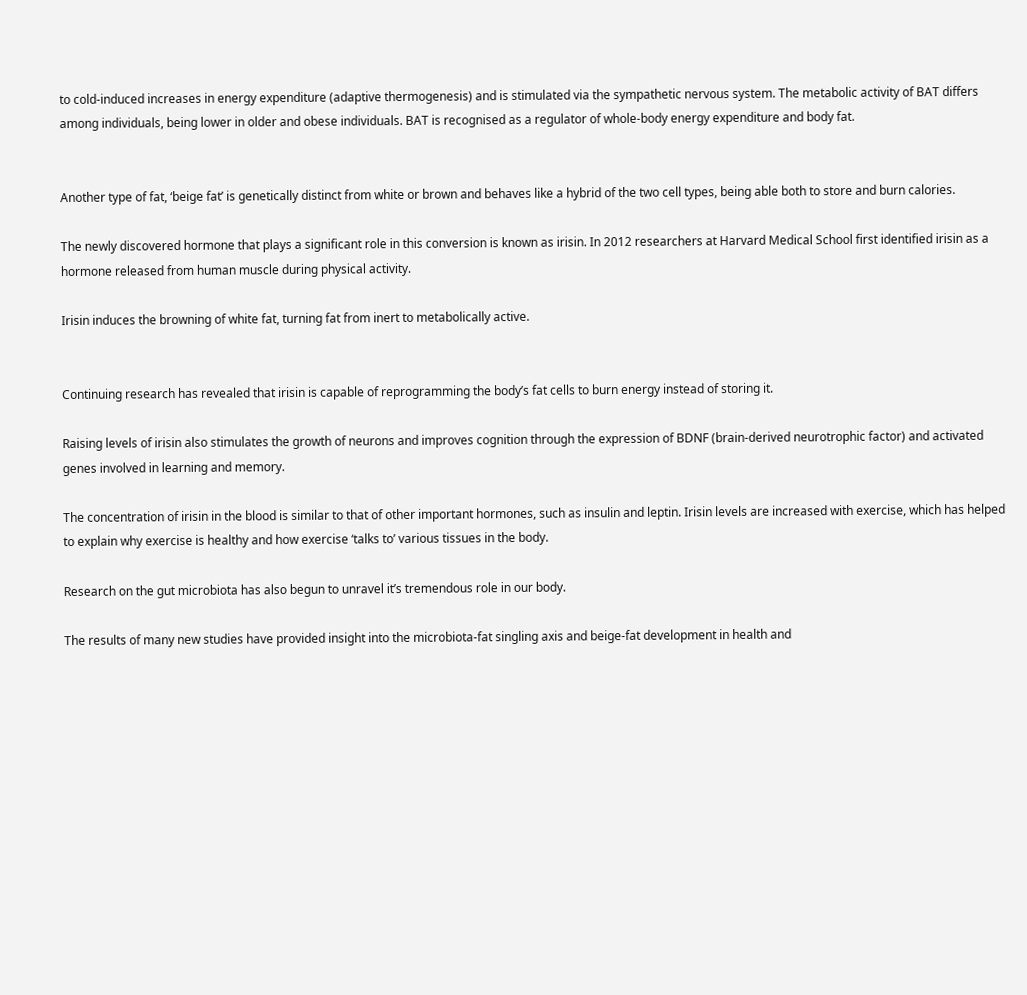to cold-induced increases in energy expenditure (adaptive thermogenesis) and is stimulated via the sympathetic nervous system. The metabolic activity of BAT differs among individuals, being lower in older and obese individuals. BAT is recognised as a regulator of whole-body energy expenditure and body fat.


Another type of fat, ‘beige fat’ is genetically distinct from white or brown and behaves like a hybrid of the two cell types, being able both to store and burn calories.

The newly discovered hormone that plays a significant role in this conversion is known as irisin. In 2012 researchers at Harvard Medical School first identified irisin as a hormone released from human muscle during physical activity.

Irisin induces the browning of white fat, turning fat from inert to metabolically active.


Continuing research has revealed that irisin is capable of reprogramming the body’s fat cells to burn energy instead of storing it.

Raising levels of irisin also stimulates the growth of neurons and improves cognition through the expression of BDNF (brain-derived neurotrophic factor) and activated genes involved in learning and memory.

The concentration of irisin in the blood is similar to that of other important hormones, such as insulin and leptin. Irisin levels are increased with exercise, which has helped to explain why exercise is healthy and how exercise ‘talks to’ various tissues in the body.

Research on the gut microbiota has also begun to unravel it’s tremendous role in our body.

The results of many new studies have provided insight into the microbiota-fat singling axis and beige-fat development in health and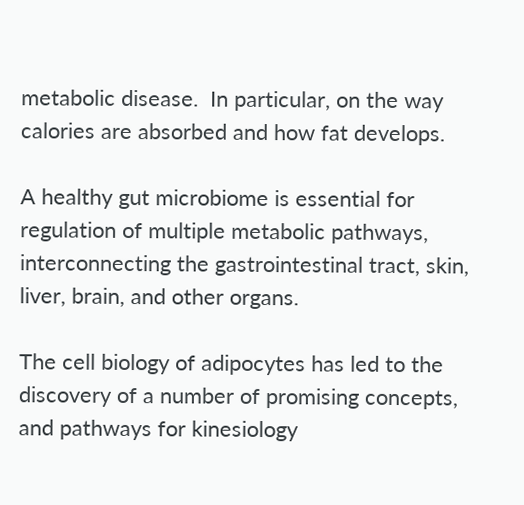metabolic disease.  In particular, on the way calories are absorbed and how fat develops.

A healthy gut microbiome is essential for regulation of multiple metabolic pathways, interconnecting the gastrointestinal tract, skin, liver, brain, and other organs.

The cell biology of adipocytes has led to the discovery of a number of promising concepts, and pathways for kinesiology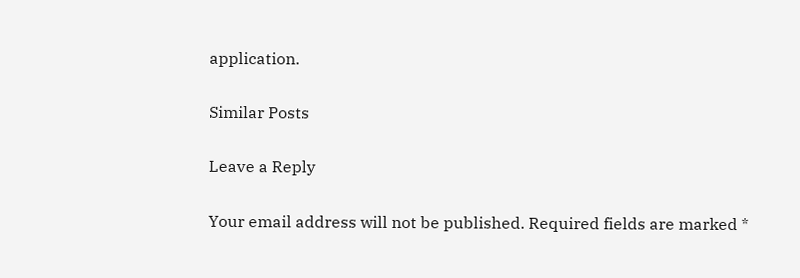application.

Similar Posts

Leave a Reply

Your email address will not be published. Required fields are marked *